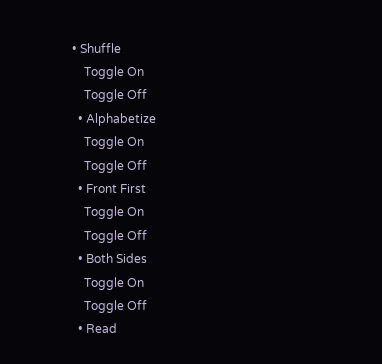• Shuffle
    Toggle On
    Toggle Off
  • Alphabetize
    Toggle On
    Toggle Off
  • Front First
    Toggle On
    Toggle Off
  • Both Sides
    Toggle On
    Toggle Off
  • Read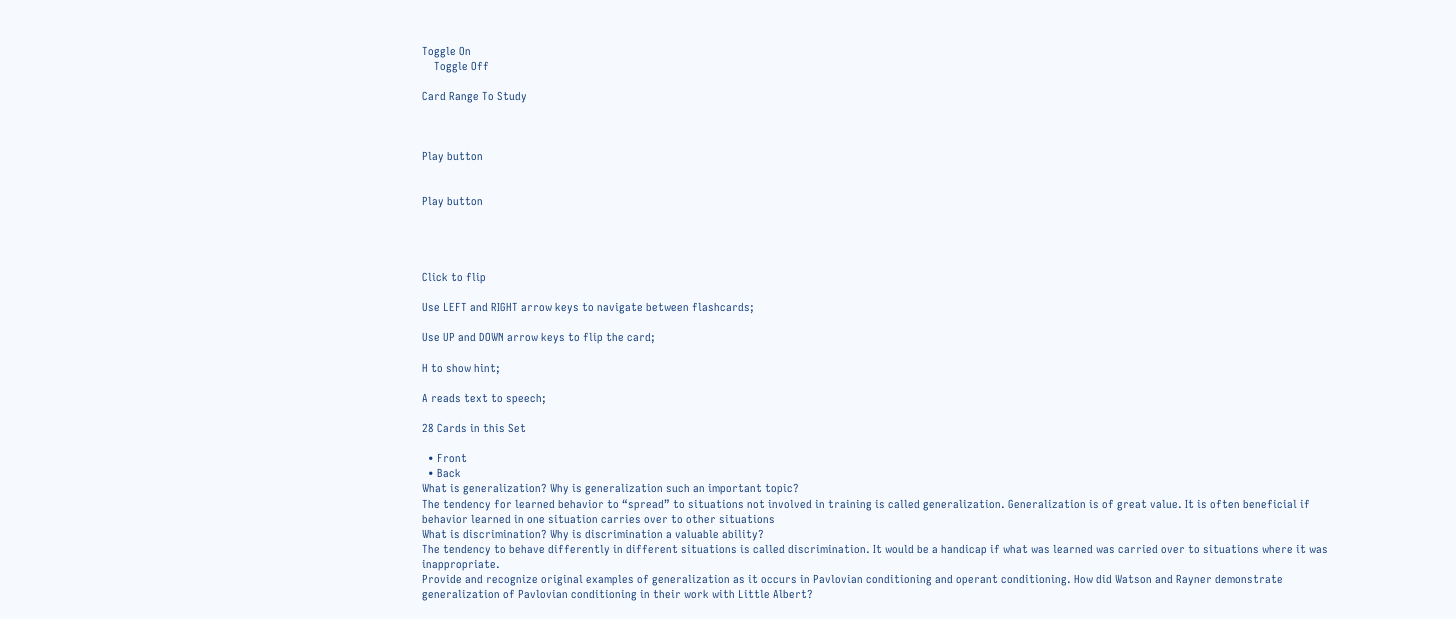Toggle On
    Toggle Off

Card Range To Study



Play button


Play button




Click to flip

Use LEFT and RIGHT arrow keys to navigate between flashcards;

Use UP and DOWN arrow keys to flip the card;

H to show hint;

A reads text to speech;

28 Cards in this Set

  • Front
  • Back
What is generalization? Why is generalization such an important topic?
The tendency for learned behavior to “spread” to situations not involved in training is called generalization. Generalization is of great value. It is often beneficial if behavior learned in one situation carries over to other situations
What is discrimination? Why is discrimination a valuable ability?
The tendency to behave differently in different situations is called discrimination. It would be a handicap if what was learned was carried over to situations where it was inappropriate.
Provide and recognize original examples of generalization as it occurs in Pavlovian conditioning and operant conditioning. How did Watson and Rayner demonstrate generalization of Pavlovian conditioning in their work with Little Albert?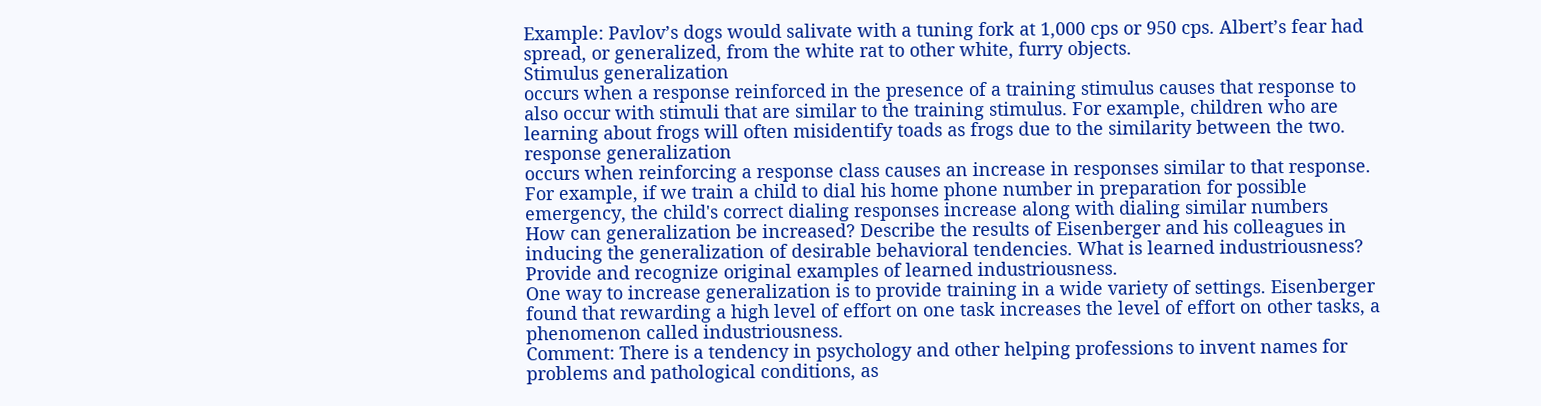Example: Pavlov’s dogs would salivate with a tuning fork at 1,000 cps or 950 cps. Albert’s fear had spread, or generalized, from the white rat to other white, furry objects.
Stimulus generalization
occurs when a response reinforced in the presence of a training stimulus causes that response to also occur with stimuli that are similar to the training stimulus. For example, children who are learning about frogs will often misidentify toads as frogs due to the similarity between the two.
response generalization
occurs when reinforcing a response class causes an increase in responses similar to that response. For example, if we train a child to dial his home phone number in preparation for possible emergency, the child's correct dialing responses increase along with dialing similar numbers
How can generalization be increased? Describe the results of Eisenberger and his colleagues in inducing the generalization of desirable behavioral tendencies. What is learned industriousness? Provide and recognize original examples of learned industriousness.
One way to increase generalization is to provide training in a wide variety of settings. Eisenberger found that rewarding a high level of effort on one task increases the level of effort on other tasks, a phenomenon called industriousness.
Comment: There is a tendency in psychology and other helping professions to invent names for problems and pathological conditions, as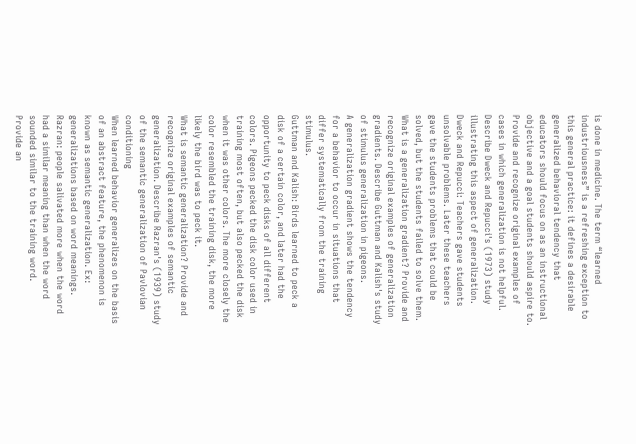is done in medicine. The term “learned industriousness” is a refreshing exception to this general practice: it defines a desirable generalized behavioral tendency that educators should focus on as an instructional objective and a goal students should aspire to.
Provide and recognize original examples of cases in which generalization is not helpful. Describe Dweck and Repucci's (1973) study illustrating this aspect of generalization.
Dweck and Repucci: Teachers gave students unsolvable problems. Later these teachers gave the students problems that could be solved, but the students failed to solve them.
What is a generalization gradient? Provide and recognize original examples of generalization gradients. Describe Guttman and Kalish's study of stimulus generalization in pigeons.
A generalization gradient shows the tendency for a behavior to occur in situations that differ systematically from the training stimulus.
Guttman and Kalish: Birds learned to peck a disk of a certain color, and later had the opportunity to peck disks of all different colors. Pigeons pecked the disk color used in training most often, but also pecked the disk when it was other colors. The more closely the color resembled the training disk, the more likely the bird was to peck it.
What is semantic generalization? Provide and recognize original examples of semantic generalization. Describe Razran's (1939) study of the semantic generalization of Pavlovian conditioning
When learned behavior generalizes on the basis of an abstract feature, the phenomenon is known as semantic generalization. Ex: generalizations based on word meanings. Razran: people salivated more when the word had a similar meaning than when the word sounded similar to the training word.
Provide an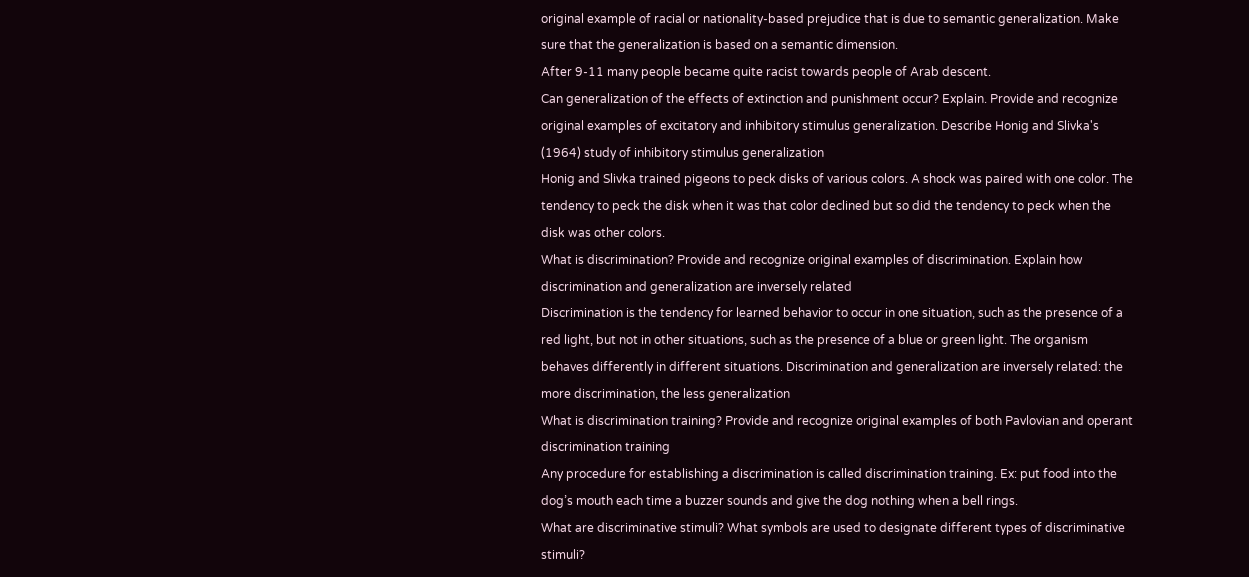original example of racial or nationality-based prejudice that is due to semantic generalization. Make sure that the generalization is based on a semantic dimension.
After 9-11 many people became quite racist towards people of Arab descent.
Can generalization of the effects of extinction and punishment occur? Explain. Provide and recognize original examples of excitatory and inhibitory stimulus generalization. Describe Honig and Slivka's (1964) study of inhibitory stimulus generalization
Honig and Slivka trained pigeons to peck disks of various colors. A shock was paired with one color. The tendency to peck the disk when it was that color declined but so did the tendency to peck when the disk was other colors.
What is discrimination? Provide and recognize original examples of discrimination. Explain how discrimination and generalization are inversely related
Discrimination is the tendency for learned behavior to occur in one situation, such as the presence of a red light, but not in other situations, such as the presence of a blue or green light. The organism behaves differently in different situations. Discrimination and generalization are inversely related: the more discrimination, the less generalization
What is discrimination training? Provide and recognize original examples of both Pavlovian and operant discrimination training
Any procedure for establishing a discrimination is called discrimination training. Ex: put food into the dog’s mouth each time a buzzer sounds and give the dog nothing when a bell rings.
What are discriminative stimuli? What symbols are used to designate different types of discriminative stimuli?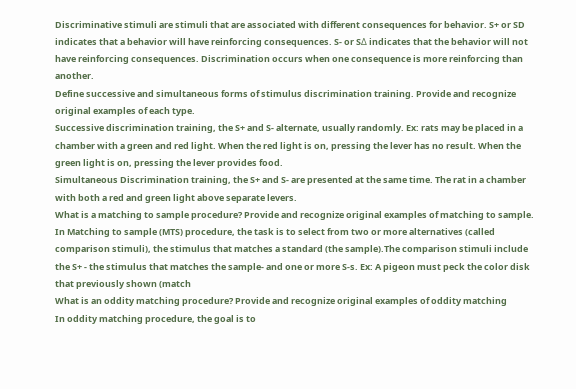Discriminative stimuli are stimuli that are associated with different consequences for behavior. S+ or SD indicates that a behavior will have reinforcing consequences. S- or SΔ indicates that the behavior will not have reinforcing consequences. Discrimination occurs when one consequence is more reinforcing than another.
Define successive and simultaneous forms of stimulus discrimination training. Provide and recognize original examples of each type.
Successive discrimination training, the S+ and S- alternate, usually randomly. Ex: rats may be placed in a chamber with a green and red light. When the red light is on, pressing the lever has no result. When the green light is on, pressing the lever provides food.
Simultaneous Discrimination training, the S+ and S- are presented at the same time. The rat in a chamber with both a red and green light above separate levers.
What is a matching to sample procedure? Provide and recognize original examples of matching to sample.
In Matching to sample (MTS) procedure, the task is to select from two or more alternatives (called comparison stimuli), the stimulus that matches a standard (the sample).The comparison stimuli include the S+ - the stimulus that matches the sample- and one or more S-s. Ex: A pigeon must peck the color disk that previously shown (match
What is an oddity matching procedure? Provide and recognize original examples of oddity matching
In oddity matching procedure, the goal is to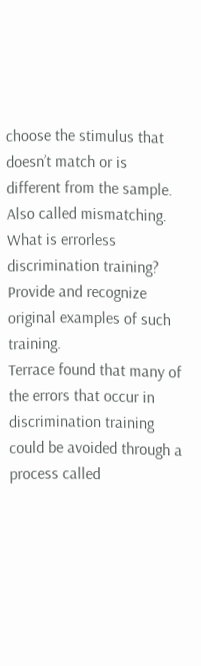choose the stimulus that doesn’t match or is different from the sample. Also called mismatching.
What is errorless discrimination training? Provide and recognize original examples of such training.
Terrace found that many of the errors that occur in discrimination training could be avoided through a process called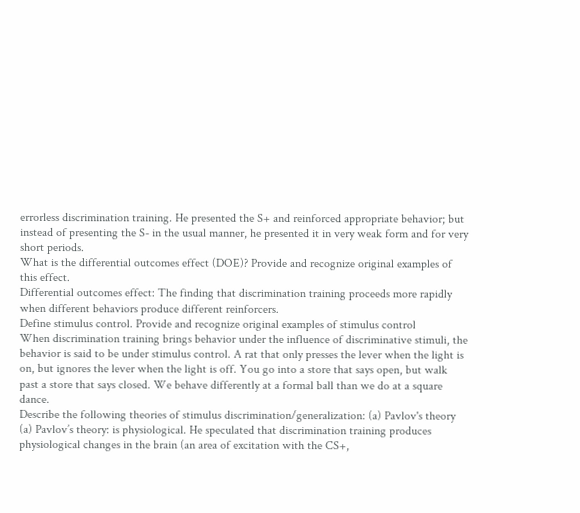errorless discrimination training. He presented the S+ and reinforced appropriate behavior; but instead of presenting the S- in the usual manner, he presented it in very weak form and for very short periods.
What is the differential outcomes effect (DOE)? Provide and recognize original examples of this effect.
Differential outcomes effect: The finding that discrimination training proceeds more rapidly when different behaviors produce different reinforcers.
Define stimulus control. Provide and recognize original examples of stimulus control
When discrimination training brings behavior under the influence of discriminative stimuli, the behavior is said to be under stimulus control. A rat that only presses the lever when the light is on, but ignores the lever when the light is off. You go into a store that says open, but walk past a store that says closed. We behave differently at a formal ball than we do at a square dance.
Describe the following theories of stimulus discrimination/generalization: (a) Pavlov's theory
(a) Pavlov’s theory: is physiological. He speculated that discrimination training produces physiological changes in the brain (an area of excitation with the CS+,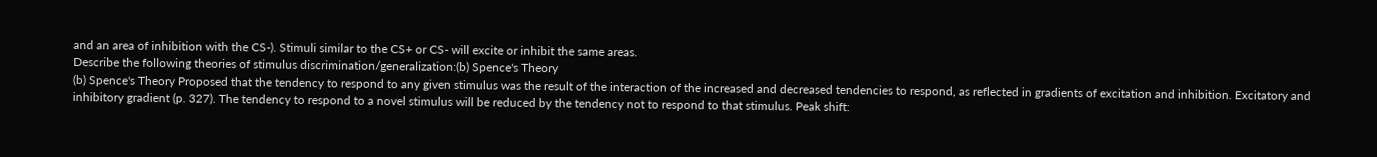and an area of inhibition with the CS-). Stimuli similar to the CS+ or CS- will excite or inhibit the same areas.
Describe the following theories of stimulus discrimination/generalization:(b) Spence's Theory
(b) Spence's Theory Proposed that the tendency to respond to any given stimulus was the result of the interaction of the increased and decreased tendencies to respond, as reflected in gradients of excitation and inhibition. Excitatory and inhibitory gradient (p. 327). The tendency to respond to a novel stimulus will be reduced by the tendency not to respond to that stimulus. Peak shift: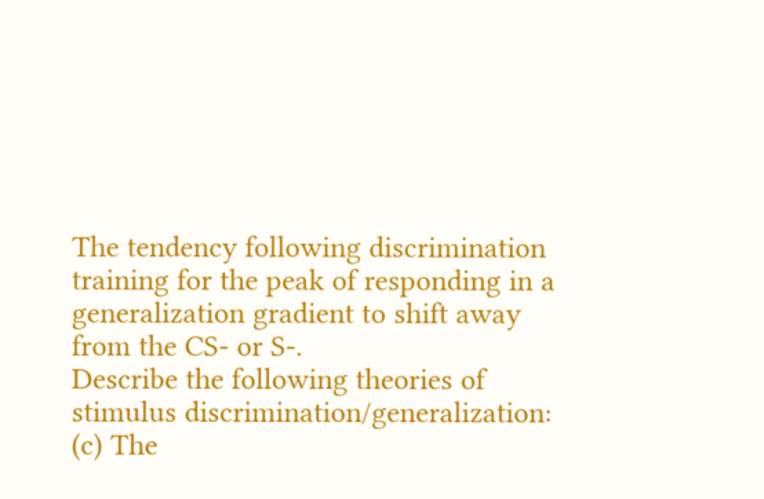The tendency following discrimination training for the peak of responding in a generalization gradient to shift away from the CS- or S-.
Describe the following theories of stimulus discrimination/generalization: (c) The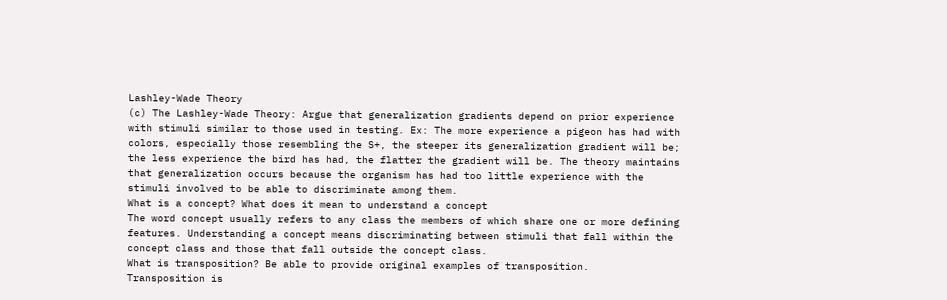Lashley-Wade Theory
(c) The Lashley-Wade Theory: Argue that generalization gradients depend on prior experience with stimuli similar to those used in testing. Ex: The more experience a pigeon has had with colors, especially those resembling the S+, the steeper its generalization gradient will be; the less experience the bird has had, the flatter the gradient will be. The theory maintains that generalization occurs because the organism has had too little experience with the stimuli involved to be able to discriminate among them.
What is a concept? What does it mean to understand a concept
The word concept usually refers to any class the members of which share one or more defining features. Understanding a concept means discriminating between stimuli that fall within the concept class and those that fall outside the concept class.
What is transposition? Be able to provide original examples of transposition.
Transposition is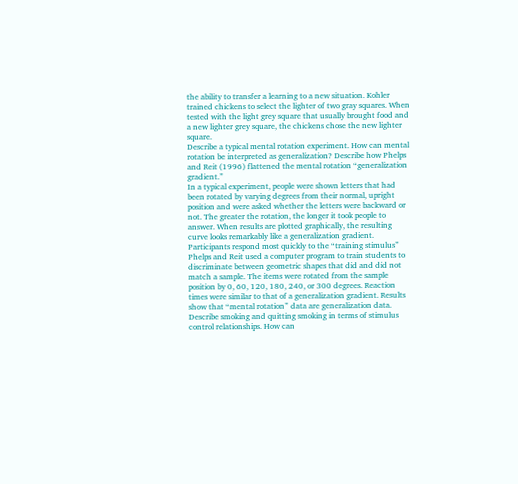the ability to transfer a learning to a new situation. Kohler trained chickens to select the lighter of two gray squares. When tested with the light grey square that usually brought food and a new lighter grey square, the chickens chose the new lighter square.
Describe a typical mental rotation experiment. How can mental rotation be interpreted as generalization? Describe how Phelps and Reit (1996) flattened the mental rotation “generalization gradient.”
In a typical experiment, people were shown letters that had been rotated by varying degrees from their normal, upright position and were asked whether the letters were backward or not. The greater the rotation, the longer it took people to answer. When results are plotted graphically, the resulting curve looks remarkably like a generalization gradient. Participants respond most quickly to the “training stimulus”
Phelps and Reit used a computer program to train students to discriminate between geometric shapes that did and did not match a sample. The items were rotated from the sample position by 0, 60, 120, 180, 240, or 300 degrees. Reaction times were similar to that of a generalization gradient. Results show that “mental rotation” data are generalization data.
Describe smoking and quitting smoking in terms of stimulus control relationships. How can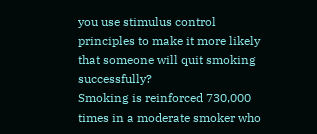you use stimulus control principles to make it more likely that someone will quit smoking successfully?
Smoking is reinforced 730,000 times in a moderate smoker who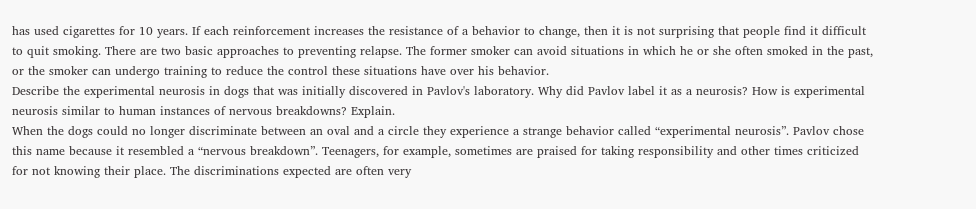has used cigarettes for 10 years. If each reinforcement increases the resistance of a behavior to change, then it is not surprising that people find it difficult to quit smoking. There are two basic approaches to preventing relapse. The former smoker can avoid situations in which he or she often smoked in the past, or the smoker can undergo training to reduce the control these situations have over his behavior.
Describe the experimental neurosis in dogs that was initially discovered in Pavlov's laboratory. Why did Pavlov label it as a neurosis? How is experimental neurosis similar to human instances of nervous breakdowns? Explain.
When the dogs could no longer discriminate between an oval and a circle they experience a strange behavior called “experimental neurosis”. Pavlov chose this name because it resembled a “nervous breakdown”. Teenagers, for example, sometimes are praised for taking responsibility and other times criticized for not knowing their place. The discriminations expected are often very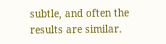subtle, and often the results are similar.